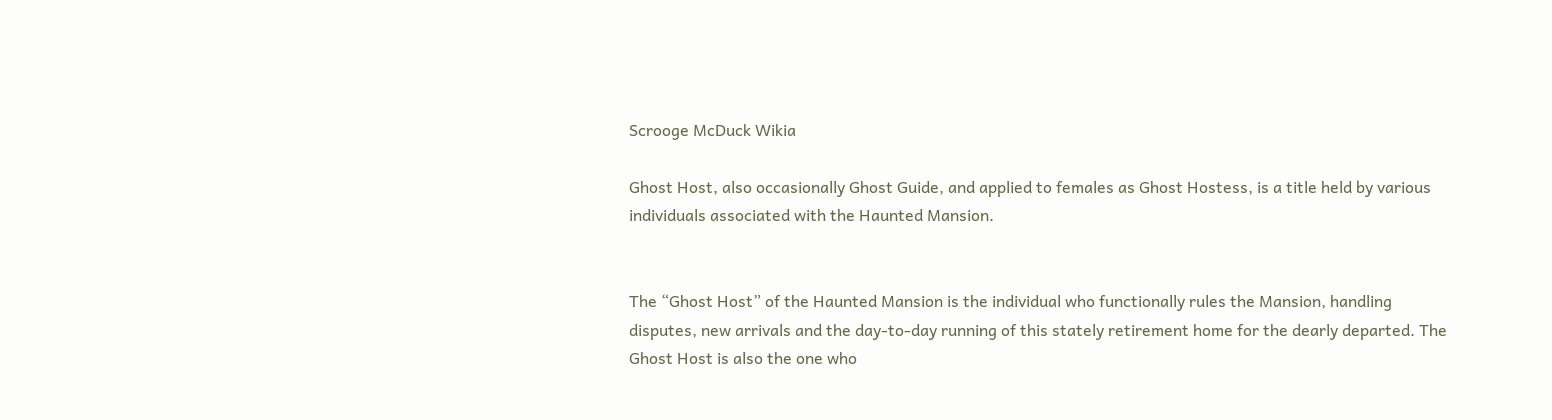Scrooge McDuck Wikia

Ghost Host, also occasionally Ghost Guide, and applied to females as Ghost Hostess, is a title held by various individuals associated with the Haunted Mansion.


The “Ghost Host” of the Haunted Mansion is the individual who functionally rules the Mansion, handling disputes, new arrivals and the day-to-day running of this stately retirement home for the dearly departed. The Ghost Host is also the one who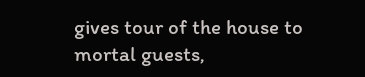gives tour of the house to mortal guests,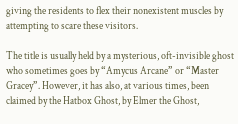giving the residents to flex their nonexistent muscles by attempting to scare these visitors.

The title is usually held by a mysterious, oft-invisible ghost who sometimes goes by “Amycus Arcane” or “Master Gracey”. However, it has also, at various times, been claimed by the Hatbox Ghost, by Elmer the Ghost,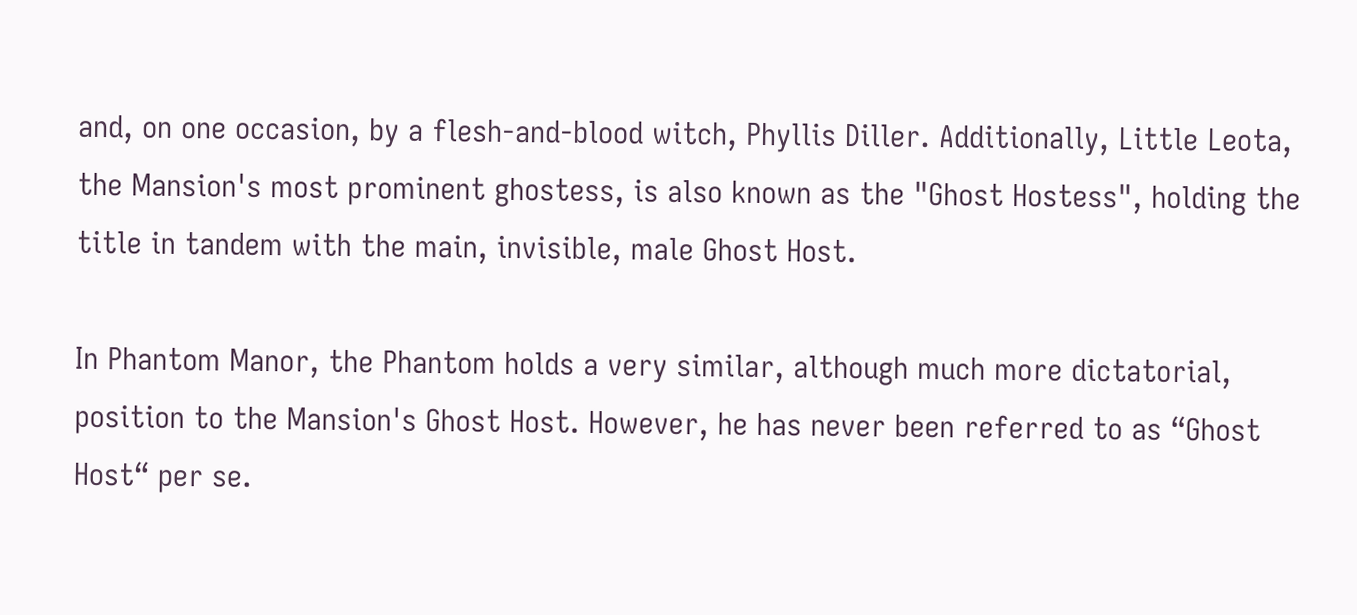and, on one occasion, by a flesh-and-blood witch, Phyllis Diller. Additionally, Little Leota, the Mansion's most prominent ghostess, is also known as the "Ghost Hostess", holding the title in tandem with the main, invisible, male Ghost Host.

In Phantom Manor, the Phantom holds a very similar, although much more dictatorial, position to the Mansion's Ghost Host. However, he has never been referred to as “Ghost Host“ per se.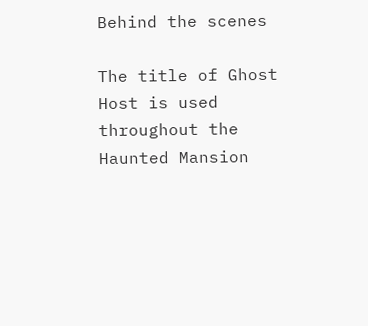Behind the scenes

The title of Ghost Host is used throughout the Haunted Mansion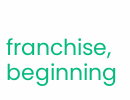franchise, beginning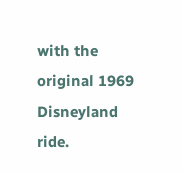with the original 1969 Disneyland ride.